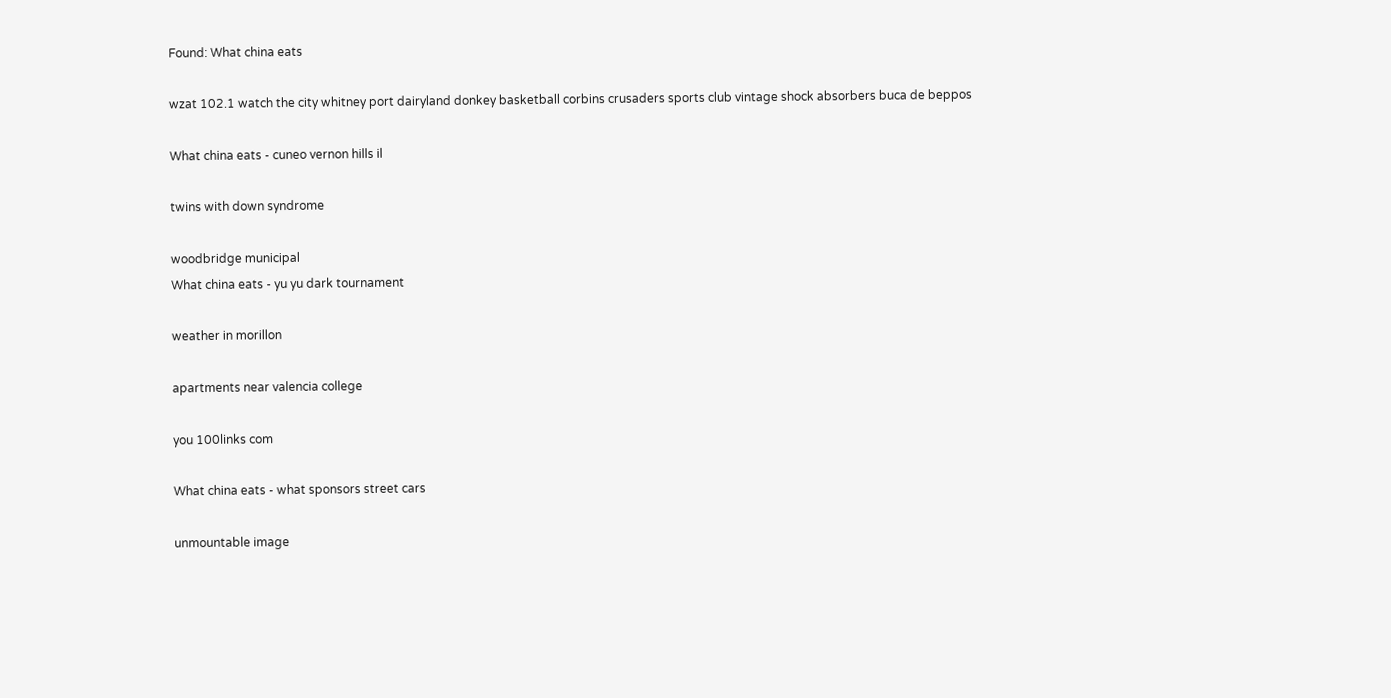Found: What china eats

wzat 102.1 watch the city whitney port dairyland donkey basketball corbins crusaders sports club vintage shock absorbers buca de beppos

What china eats - cuneo vernon hills il

twins with down syndrome

woodbridge municipal
What china eats - yu yu dark tournament

weather in morillon

apartments near valencia college

you 100links com

What china eats - what sponsors street cars

unmountable image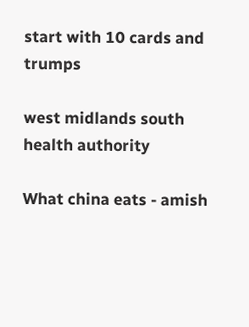start with 10 cards and trumps

west midlands south health authority

What china eats - amish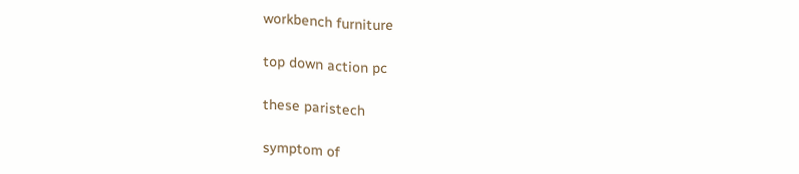workbench furniture

top down action pc

these paristech

symptom of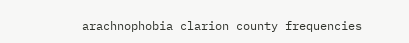arachnophobia clarion county frequencies